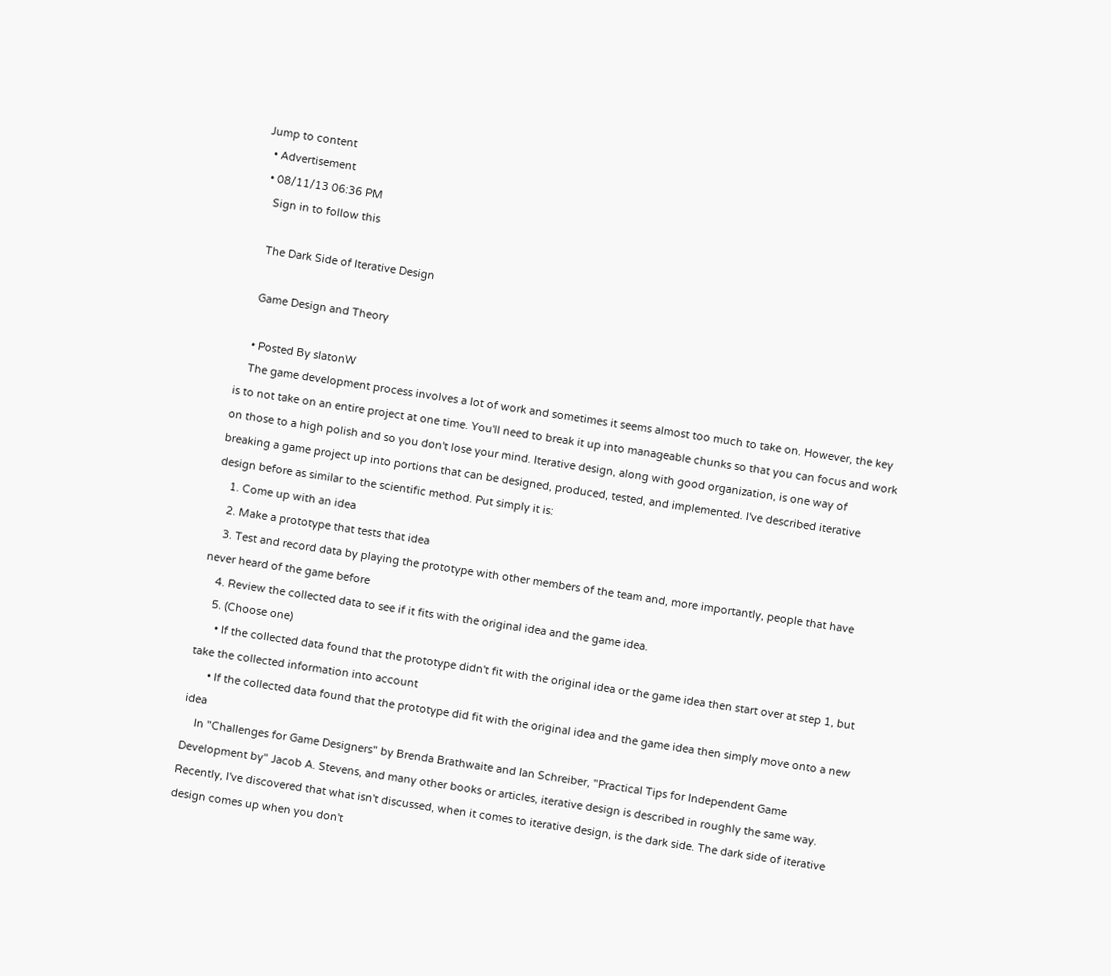Jump to content
  • Advertisement
  • 08/11/13 06:36 PM
    Sign in to follow this

    The Dark Side of Iterative Design

    Game Design and Theory

    • Posted By slatonW
    The game development process involves a lot of work and sometimes it seems almost too much to take on. However, the key is to not take on an entire project at one time. You'll need to break it up into manageable chunks so that you can focus and work on those to a high polish and so you don't lose your mind. Iterative design, along with good organization, is one way of breaking a game project up into portions that can be designed, produced, tested, and implemented. I've described iterative design before as similar to the scientific method. Put simply it is:
    1. Come up with an idea
    2. Make a prototype that tests that idea
    3. Test and record data by playing the prototype with other members of the team and, more importantly, people that have never heard of the game before
    4. Review the collected data to see if it fits with the original idea and the game idea.
    5. (Choose one)
      • If the collected data found that the prototype didn't fit with the original idea or the game idea then start over at step 1, but take the collected information into account
      • If the collected data found that the prototype did fit with the original idea and the game idea then simply move onto a new idea
    In "Challenges for Game Designers" by Brenda Brathwaite and Ian Schreiber, "Practical Tips for Independent Game Development by" Jacob A. Stevens, and many other books or articles, iterative design is described in roughly the same way. Recently, I've discovered that what isn't discussed, when it comes to iterative design, is the dark side. The dark side of iterative design comes up when you don't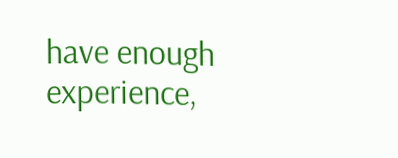have enough experience,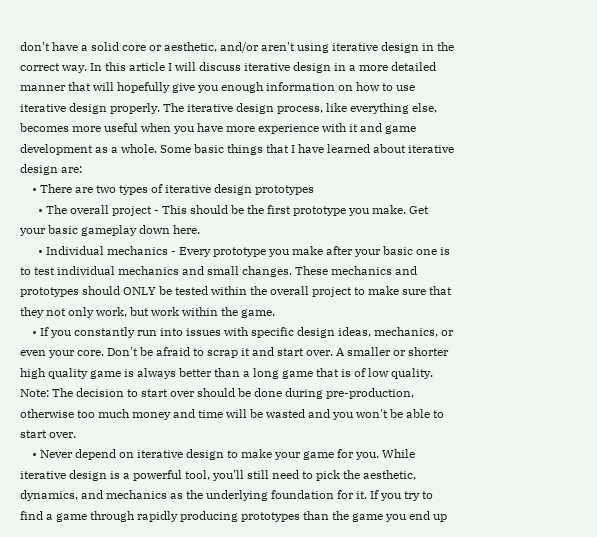don't have a solid core or aesthetic, and/or aren't using iterative design in the correct way. In this article I will discuss iterative design in a more detailed manner that will hopefully give you enough information on how to use iterative design properly. The iterative design process, like everything else, becomes more useful when you have more experience with it and game development as a whole. Some basic things that I have learned about iterative design are:
    • There are two types of iterative design prototypes
      • The overall project - This should be the first prototype you make. Get your basic gameplay down here.
      • Individual mechanics - Every prototype you make after your basic one is to test individual mechanics and small changes. These mechanics and prototypes should ONLY be tested within the overall project to make sure that they not only work, but work within the game.
    • If you constantly run into issues with specific design ideas, mechanics, or even your core. Don't be afraid to scrap it and start over. A smaller or shorter high quality game is always better than a long game that is of low quality. Note: The decision to start over should be done during pre-production, otherwise too much money and time will be wasted and you won't be able to start over.
    • Never depend on iterative design to make your game for you. While iterative design is a powerful tool, you'll still need to pick the aesthetic, dynamics, and mechanics as the underlying foundation for it. If you try to find a game through rapidly producing prototypes than the game you end up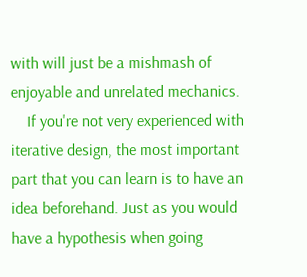with will just be a mishmash of enjoyable and unrelated mechanics.
    If you're not very experienced with iterative design, the most important part that you can learn is to have an idea beforehand. Just as you would have a hypothesis when going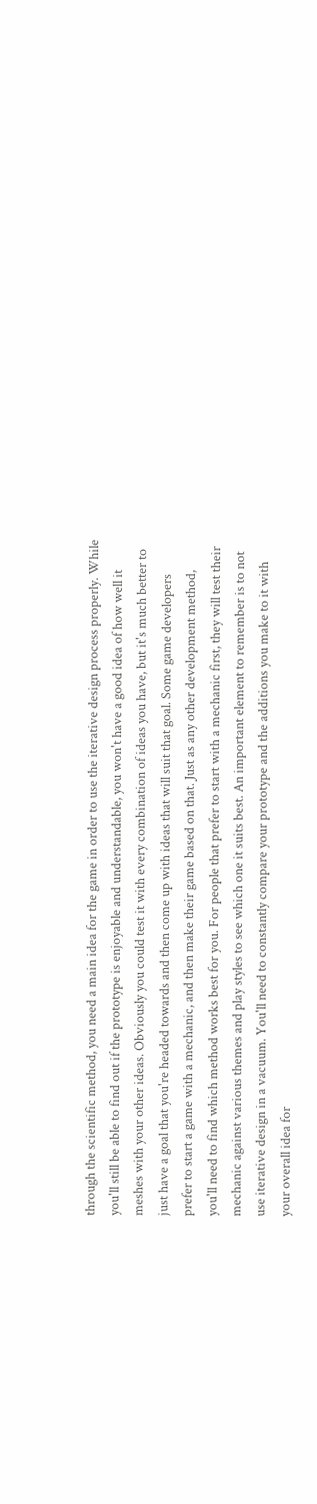through the scientific method, you need a main idea for the game in order to use the iterative design process properly. While you'll still be able to find out if the prototype is enjoyable and understandable, you won't have a good idea of how well it meshes with your other ideas. Obviously you could test it with every combination of ideas you have, but it's much better to just have a goal that you're headed towards and then come up with ideas that will suit that goal. Some game developers prefer to start a game with a mechanic, and then make their game based on that. Just as any other development method, you'll need to find which method works best for you. For people that prefer to start with a mechanic first, they will test their mechanic against various themes and play styles to see which one it suits best. An important element to remember is to not use iterative design in a vacuum. You'll need to constantly compare your prototype and the additions you make to it with your overall idea for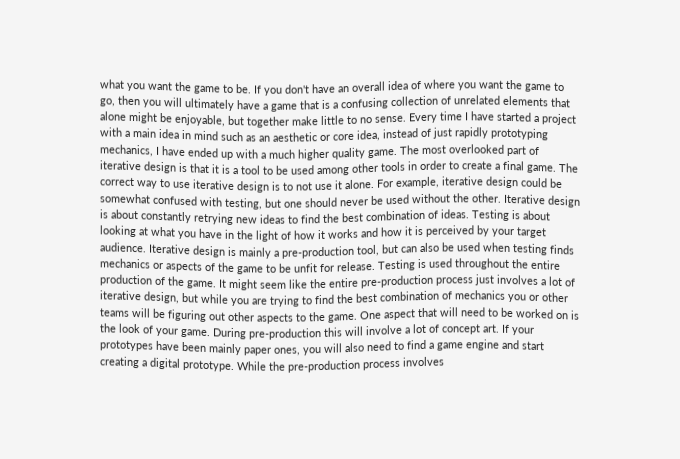what you want the game to be. If you don't have an overall idea of where you want the game to go, then you will ultimately have a game that is a confusing collection of unrelated elements that alone might be enjoyable, but together make little to no sense. Every time I have started a project with a main idea in mind such as an aesthetic or core idea, instead of just rapidly prototyping mechanics, I have ended up with a much higher quality game. The most overlooked part of iterative design is that it is a tool to be used among other tools in order to create a final game. The correct way to use iterative design is to not use it alone. For example, iterative design could be somewhat confused with testing, but one should never be used without the other. Iterative design is about constantly retrying new ideas to find the best combination of ideas. Testing is about looking at what you have in the light of how it works and how it is perceived by your target audience. Iterative design is mainly a pre-production tool, but can also be used when testing finds mechanics or aspects of the game to be unfit for release. Testing is used throughout the entire production of the game. It might seem like the entire pre-production process just involves a lot of iterative design, but while you are trying to find the best combination of mechanics you or other teams will be figuring out other aspects to the game. One aspect that will need to be worked on is the look of your game. During pre-production this will involve a lot of concept art. If your prototypes have been mainly paper ones, you will also need to find a game engine and start creating a digital prototype. While the pre-production process involves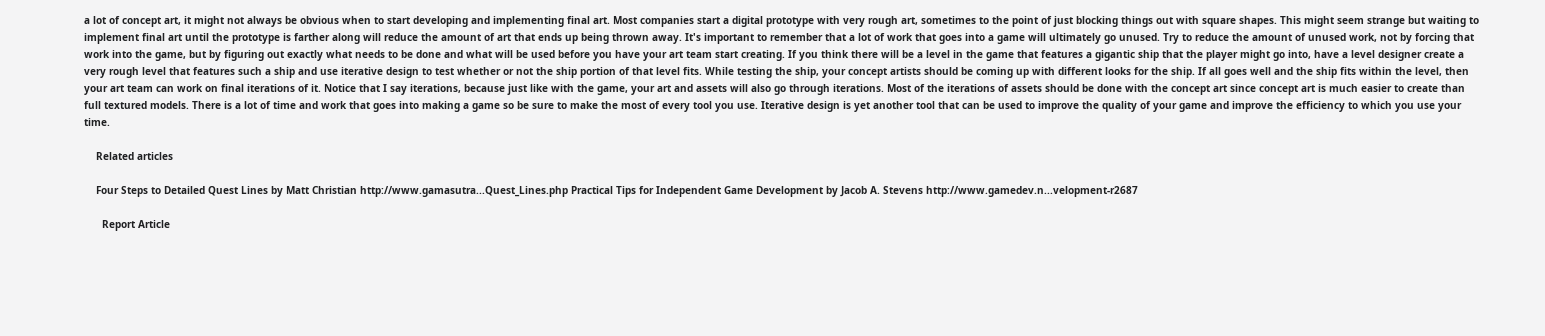a lot of concept art, it might not always be obvious when to start developing and implementing final art. Most companies start a digital prototype with very rough art, sometimes to the point of just blocking things out with square shapes. This might seem strange but waiting to implement final art until the prototype is farther along will reduce the amount of art that ends up being thrown away. It's important to remember that a lot of work that goes into a game will ultimately go unused. Try to reduce the amount of unused work, not by forcing that work into the game, but by figuring out exactly what needs to be done and what will be used before you have your art team start creating. If you think there will be a level in the game that features a gigantic ship that the player might go into, have a level designer create a very rough level that features such a ship and use iterative design to test whether or not the ship portion of that level fits. While testing the ship, your concept artists should be coming up with different looks for the ship. If all goes well and the ship fits within the level, then your art team can work on final iterations of it. Notice that I say iterations, because just like with the game, your art and assets will also go through iterations. Most of the iterations of assets should be done with the concept art since concept art is much easier to create than full textured models. There is a lot of time and work that goes into making a game so be sure to make the most of every tool you use. Iterative design is yet another tool that can be used to improve the quality of your game and improve the efficiency to which you use your time.

    Related articles

    Four Steps to Detailed Quest Lines by Matt Christian http://www.gamasutra...Quest_Lines.php Practical Tips for Independent Game Development by Jacob A. Stevens http://www.gamedev.n...velopment-r2687

      Report Article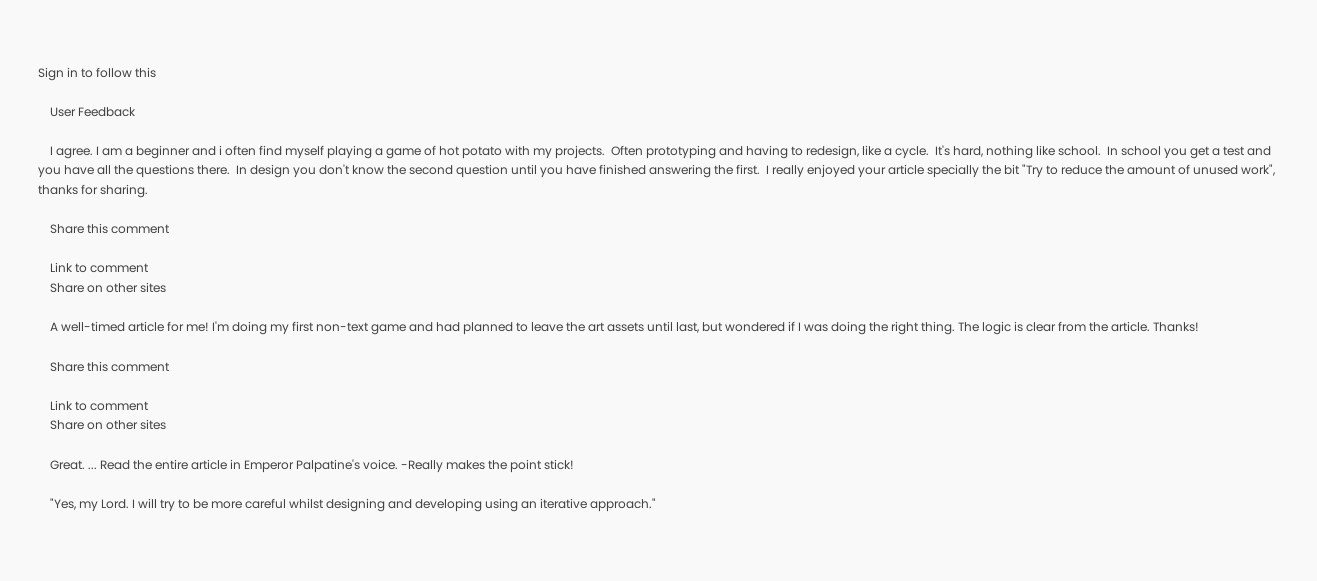Sign in to follow this

    User Feedback

    I agree. I am a beginner and i often find myself playing a game of hot potato with my projects.  Often prototyping and having to redesign, like a cycle.  It's hard, nothing like school.  In school you get a test and you have all the questions there.  In design you don't know the second question until you have finished answering the first.  I really enjoyed your article specially the bit "Try to reduce the amount of unused work", thanks for sharing.

    Share this comment

    Link to comment
    Share on other sites

    A well-timed article for me! I'm doing my first non-text game and had planned to leave the art assets until last, but wondered if I was doing the right thing. The logic is clear from the article. Thanks!

    Share this comment

    Link to comment
    Share on other sites

    Great. ... Read the entire article in Emperor Palpatine's voice. -Really makes the point stick!

    "Yes, my Lord. I will try to be more careful whilst designing and developing using an iterative approach."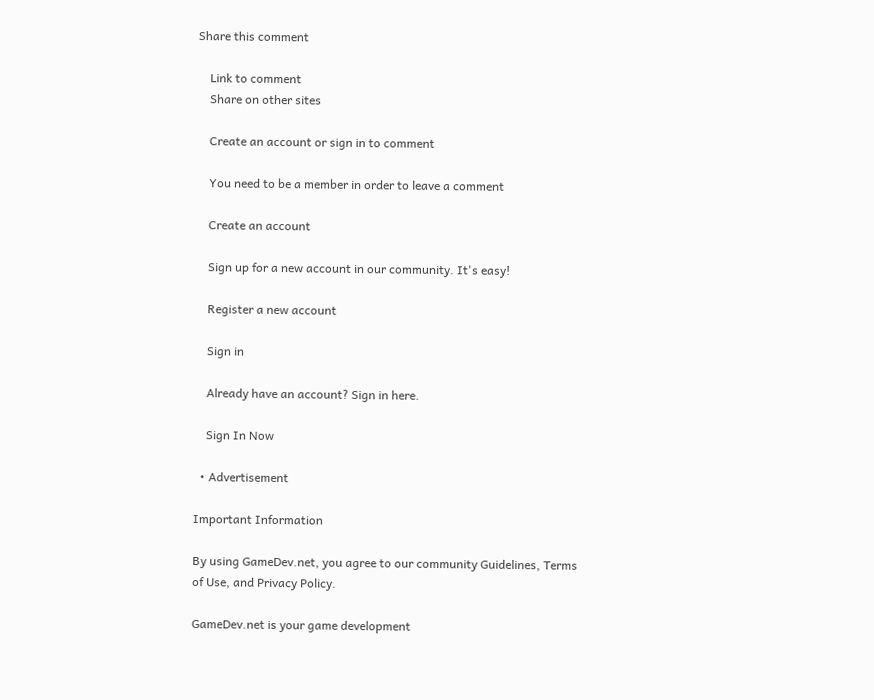Share this comment

    Link to comment
    Share on other sites

    Create an account or sign in to comment

    You need to be a member in order to leave a comment

    Create an account

    Sign up for a new account in our community. It's easy!

    Register a new account

    Sign in

    Already have an account? Sign in here.

    Sign In Now

  • Advertisement

Important Information

By using GameDev.net, you agree to our community Guidelines, Terms of Use, and Privacy Policy.

GameDev.net is your game development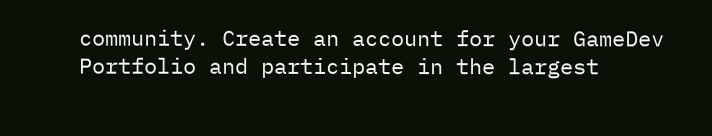community. Create an account for your GameDev Portfolio and participate in the largest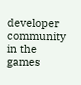developer community in the games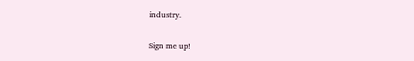industry.

Sign me up!